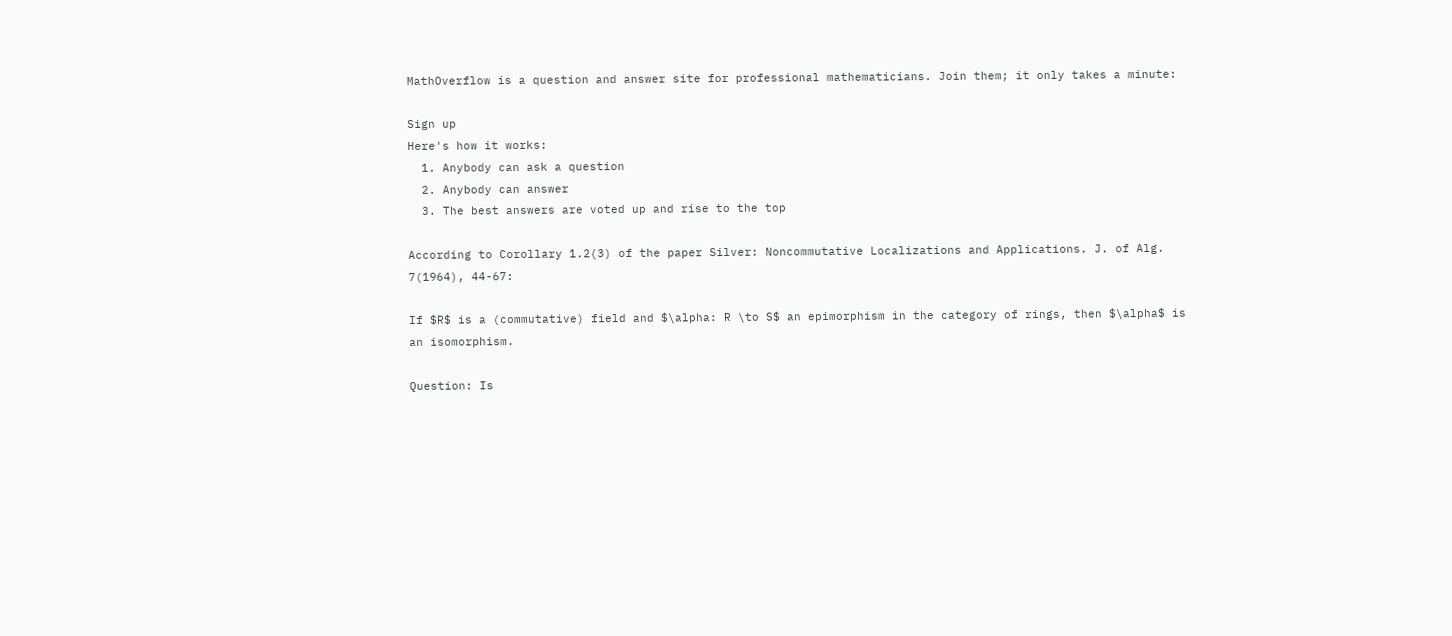MathOverflow is a question and answer site for professional mathematicians. Join them; it only takes a minute:

Sign up
Here's how it works:
  1. Anybody can ask a question
  2. Anybody can answer
  3. The best answers are voted up and rise to the top

According to Corollary 1.2(3) of the paper Silver: Noncommutative Localizations and Applications. J. of Alg. 7(1964), 44-67:

If $R$ is a (commutative) field and $\alpha: R \to S$ an epimorphism in the category of rings, then $\alpha$ is an isomorphism.

Question: Is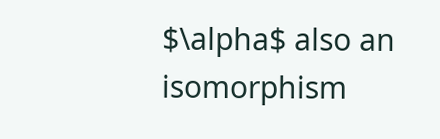$\alpha$ also an isomorphism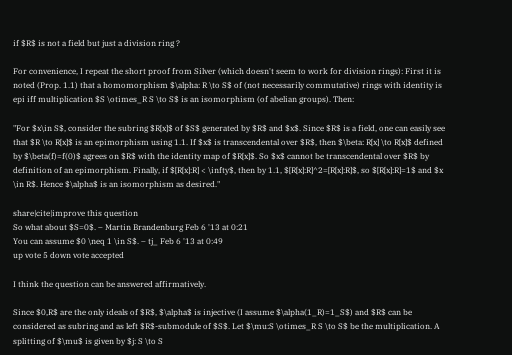if $R$ is not a field but just a division ring ?

For convenience, I repeat the short proof from Silver (which doesn't seem to work for division rings): First it is noted (Prop. 1.1) that a homomorphism $\alpha: R \to S$ of (not necessarily commutative) rings with identity is epi iff multiplication $S \otimes_R S \to S$ is an isomorphism (of abelian groups). Then:

"For $x\in S$, consider the subring $R[x]$ of $S$ generated by $R$ and $x$. Since $R$ is a field, one can easily see that $R \to R[x]$ is an epimorphism using 1.1. If $x$ is transcendental over $R$, then $\beta: R[x] \to R[x]$ defined by $\beta(f)=f(0)$ agrees on $R$ with the identity map of $R[x]$. So $x$ cannot be transcendental over $R$ by definition of an epimorphism. Finally, if $[R[x]:R] < \infty$, then by 1.1, $[R[x]:R]^2=[R[x]:R]$, so $[R[x]:R]=1$ and $x \in R$. Hence $\alpha$ is an isomorphism as desired."

share|cite|improve this question
So what about $S=0$. – Martin Brandenburg Feb 6 '13 at 0:21
You can assume $0 \neq 1 \in S$. – tj_ Feb 6 '13 at 0:49
up vote 5 down vote accepted

I think the question can be answered affirmatively.

Since $0,R$ are the only ideals of $R$, $\alpha$ is injective (I assume $\alpha(1_R)=1_S$) and $R$ can be considered as subring and as left $R$-submodule of $S$. Let $\mu:S \otimes_R S \to S$ be the multiplication. A splitting of $\mu$ is given by $j: S \to S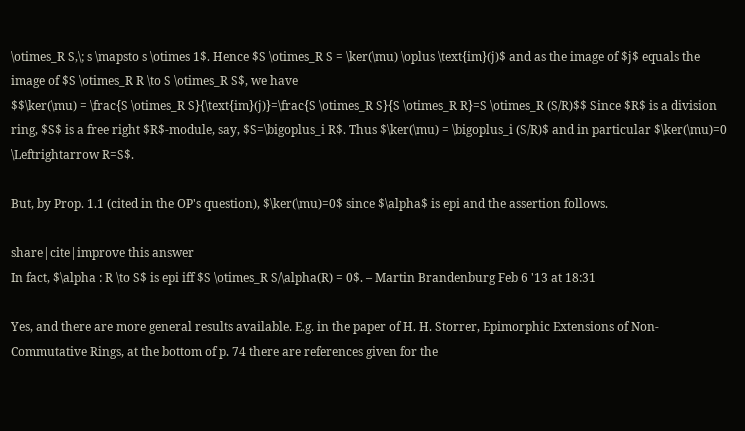\otimes_R S,\; s \mapsto s \otimes 1$. Hence $S \otimes_R S = \ker(\mu) \oplus \text{im}(j)$ and as the image of $j$ equals the image of $S \otimes_R R \to S \otimes_R S$, we have
$$\ker(\mu) = \frac{S \otimes_R S}{\text{im}(j)}=\frac{S \otimes_R S}{S \otimes_R R}=S \otimes_R (S/R)$$ Since $R$ is a division ring, $S$ is a free right $R$-module, say, $S=\bigoplus_i R$. Thus $\ker(\mu) = \bigoplus_i (S/R)$ and in particular $\ker(\mu)=0 \Leftrightarrow R=S$.

But, by Prop. 1.1 (cited in the OP's question), $\ker(\mu)=0$ since $\alpha$ is epi and the assertion follows.

share|cite|improve this answer
In fact, $\alpha : R \to S$ is epi iff $S \otimes_R S/\alpha(R) = 0$. – Martin Brandenburg Feb 6 '13 at 18:31

Yes, and there are more general results available. E.g. in the paper of H. H. Storrer, Epimorphic Extensions of Non-Commutative Rings, at the bottom of p. 74 there are references given for the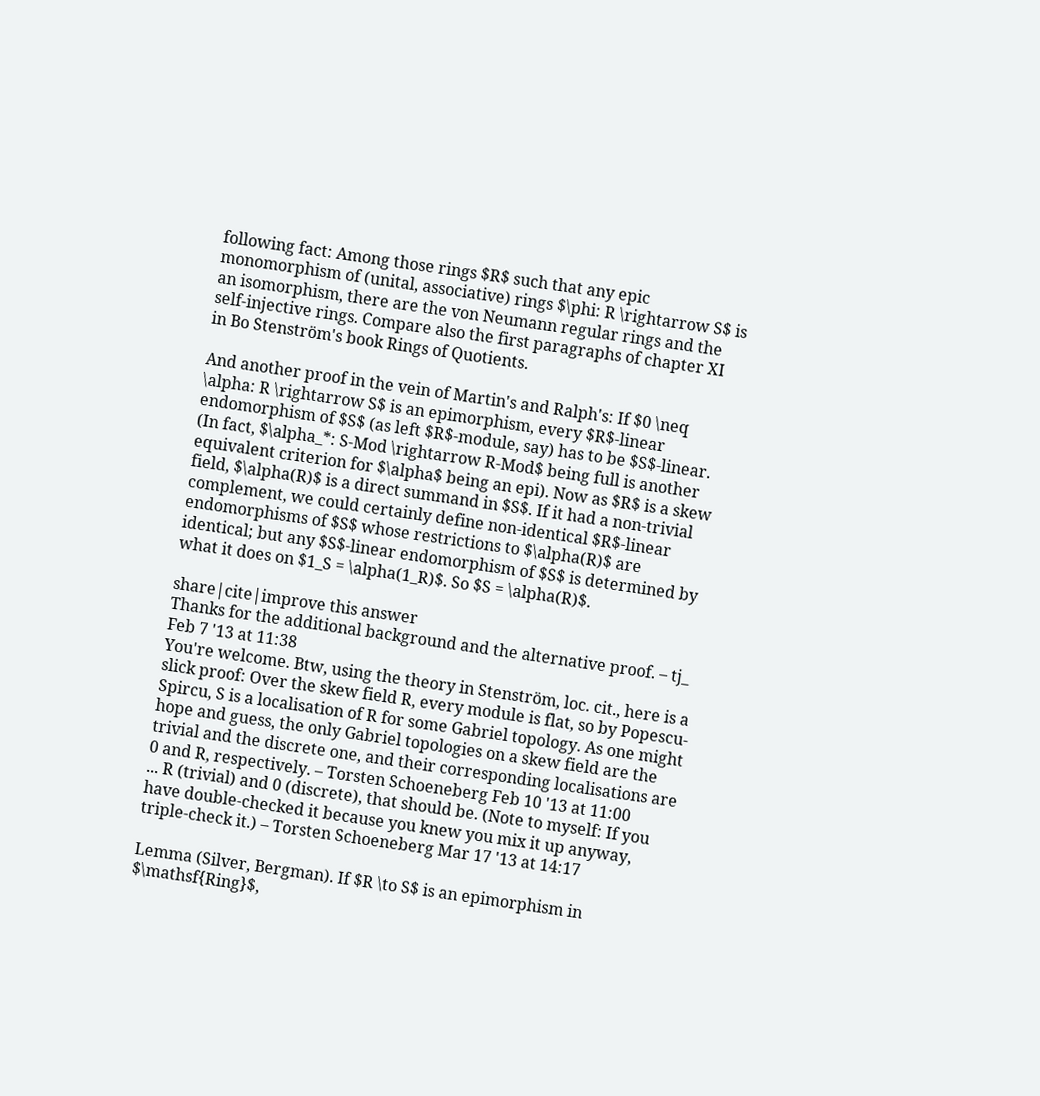following fact: Among those rings $R$ such that any epic monomorphism of (unital, associative) rings $\phi: R \rightarrow S$ is an isomorphism, there are the von Neumann regular rings and the self-injective rings. Compare also the first paragraphs of chapter XI in Bo Stenström's book Rings of Quotients.

And another proof in the vein of Martin's and Ralph's: If $0 \neq \alpha: R \rightarrow S$ is an epimorphism, every $R$-linear endomorphism of $S$ (as left $R$-module, say) has to be $S$-linear. (In fact, $\alpha_*: S-Mod \rightarrow R-Mod$ being full is another equivalent criterion for $\alpha$ being an epi). Now as $R$ is a skew field, $\alpha(R)$ is a direct summand in $S$. If it had a non-trivial complement, we could certainly define non-identical $R$-linear endomorphisms of $S$ whose restrictions to $\alpha(R)$ are identical; but any $S$-linear endomorphism of $S$ is determined by what it does on $1_S = \alpha(1_R)$. So $S = \alpha(R)$.

share|cite|improve this answer
Thanks for the additional background and the alternative proof. – tj_ Feb 7 '13 at 11:38
You're welcome. Btw, using the theory in Stenström, loc. cit., here is a slick proof: Over the skew field R, every module is flat, so by Popescu-Spircu, S is a localisation of R for some Gabriel topology. As one might hope and guess, the only Gabriel topologies on a skew field are the trivial and the discrete one, and their corresponding localisations are 0 and R, respectively. – Torsten Schoeneberg Feb 10 '13 at 11:00
... R (trivial) and 0 (discrete), that should be. (Note to myself: If you have double-checked it because you knew you mix it up anyway, triple-check it.) – Torsten Schoeneberg Mar 17 '13 at 14:17

Lemma (Silver, Bergman). If $R \to S$ is an epimorphism in $\mathsf{Ring}$,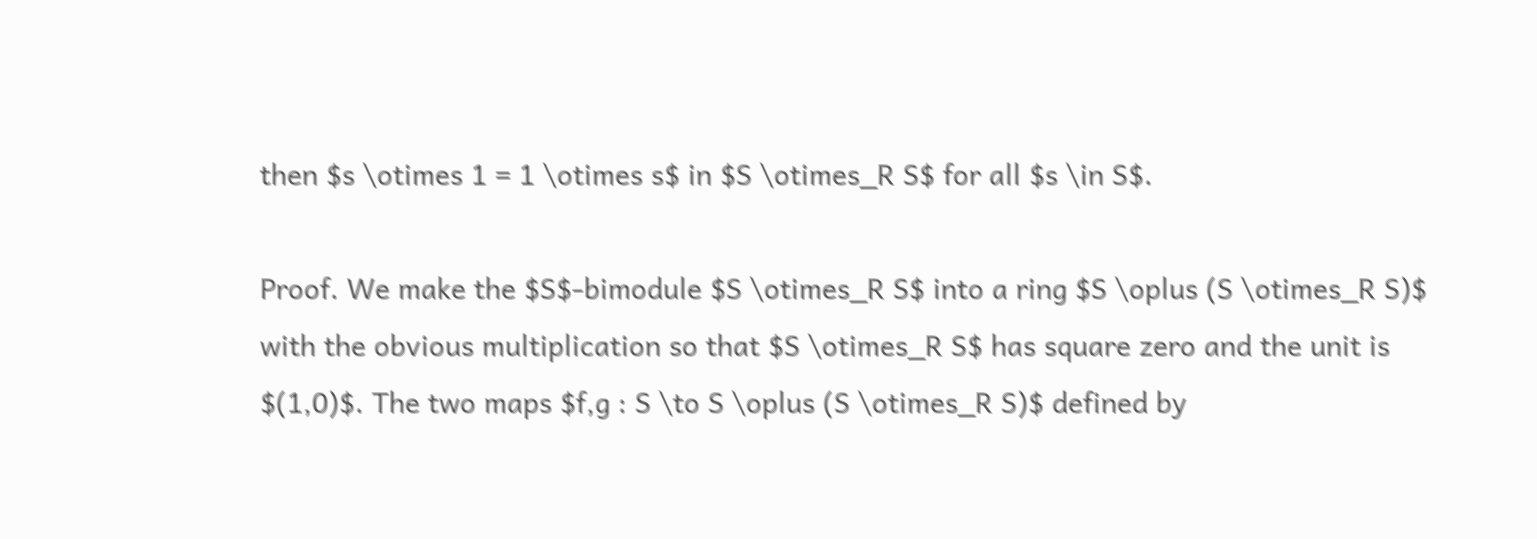then $s \otimes 1 = 1 \otimes s$ in $S \otimes_R S$ for all $s \in S$.

Proof. We make the $S$-bimodule $S \otimes_R S$ into a ring $S \oplus (S \otimes_R S)$ with the obvious multiplication so that $S \otimes_R S$ has square zero and the unit is $(1,0)$. The two maps $f,g : S \to S \oplus (S \otimes_R S)$ defined by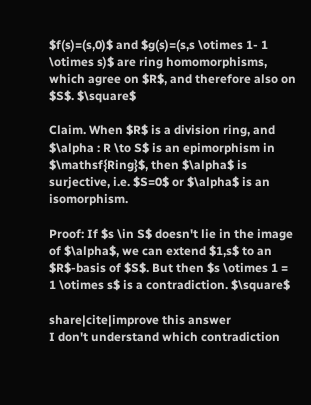$f(s)=(s,0)$ and $g(s)=(s,s \otimes 1- 1 \otimes s)$ are ring homomorphisms, which agree on $R$, and therefore also on $S$. $\square$

Claim. When $R$ is a division ring, and $\alpha : R \to S$ is an epimorphism in $\mathsf{Ring}$, then $\alpha$ is surjective, i.e. $S=0$ or $\alpha$ is an isomorphism.

Proof: If $s \in S$ doesn't lie in the image of $\alpha$, we can extend $1,s$ to an $R$-basis of $S$. But then $s \otimes 1 = 1 \otimes s$ is a contradiction. $\square$

share|cite|improve this answer
I don't understand which contradiction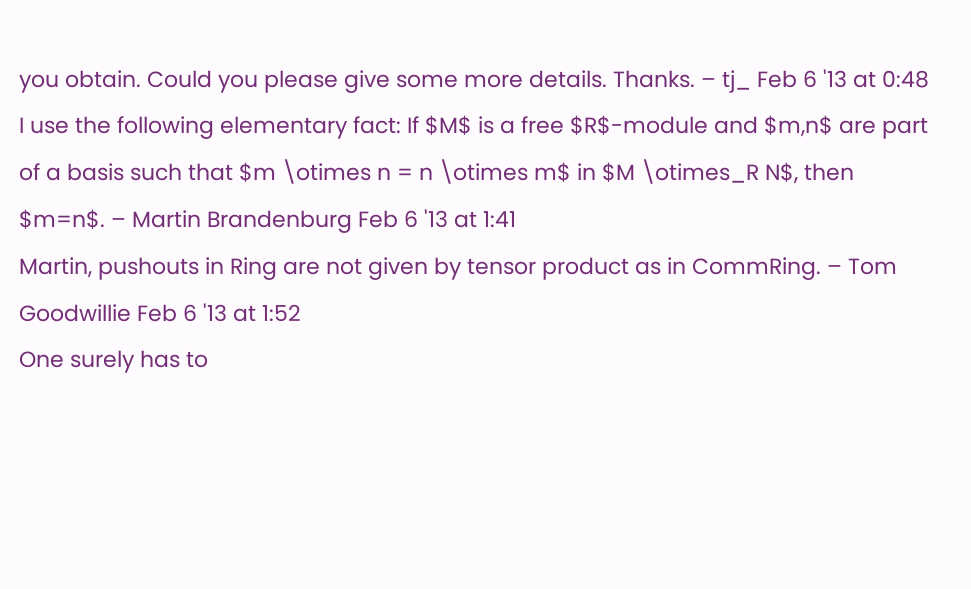you obtain. Could you please give some more details. Thanks. – tj_ Feb 6 '13 at 0:48
I use the following elementary fact: If $M$ is a free $R$-module and $m,n$ are part of a basis such that $m \otimes n = n \otimes m$ in $M \otimes_R N$, then $m=n$. – Martin Brandenburg Feb 6 '13 at 1:41
Martin, pushouts in Ring are not given by tensor product as in CommRing. – Tom Goodwillie Feb 6 '13 at 1:52
One surely has to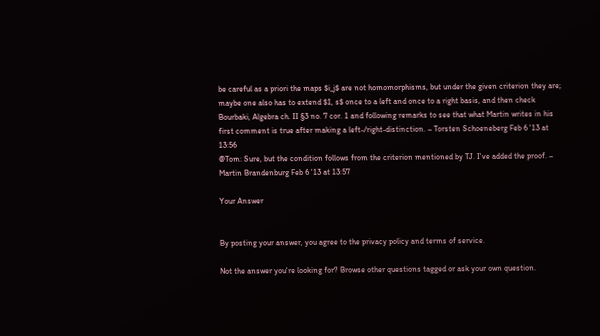be careful as a priori the maps $i_j$ are not homomorphisms, but under the given criterion they are; maybe one also has to extend $1, s$ once to a left and once to a right basis, and then check Bourbaki, Algebra ch. II §3 no. 7 cor. 1 and following remarks to see that what Martin writes in his first comment is true after making a left-/right-distinction. – Torsten Schoeneberg Feb 6 '13 at 13:56
@Tom: Sure, but the condition follows from the criterion mentioned by TJ. I've added the proof. – Martin Brandenburg Feb 6 '13 at 13:57

Your Answer


By posting your answer, you agree to the privacy policy and terms of service.

Not the answer you're looking for? Browse other questions tagged or ask your own question.